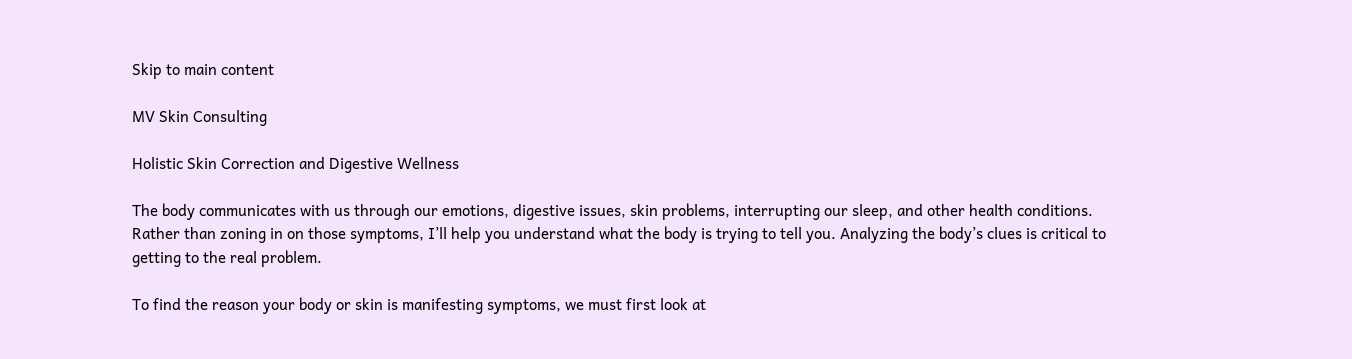Skip to main content

MV Skin Consulting

Holistic Skin Correction and Digestive Wellness

The body communicates with us through our emotions, digestive issues, skin problems, interrupting our sleep, and other health conditions. Rather than zoning in on those symptoms, I’ll help you understand what the body is trying to tell you. Analyzing the body’s clues is critical to getting to the real problem.

To find the reason your body or skin is manifesting symptoms, we must first look at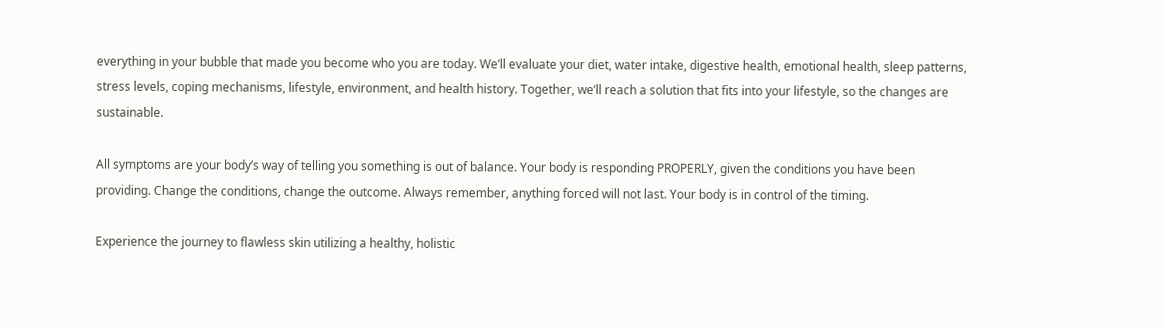everything in your bubble that made you become who you are today. We’ll evaluate your diet, water intake, digestive health, emotional health, sleep patterns, stress levels, coping mechanisms, lifestyle, environment, and health history. Together, we’ll reach a solution that fits into your lifestyle, so the changes are sustainable.

All symptoms are your body’s way of telling you something is out of balance. Your body is responding PROPERLY, given the conditions you have been providing. Change the conditions, change the outcome. Always remember, anything forced will not last. Your body is in control of the timing.

Experience the journey to flawless skin utilizing a healthy, holistic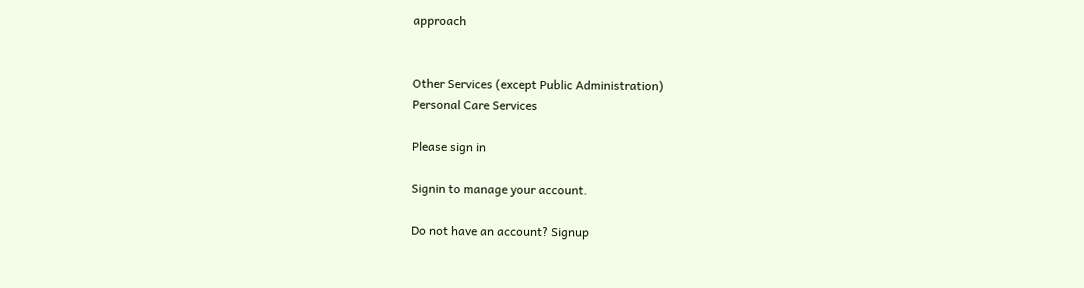approach


Other Services (except Public Administration)
Personal Care Services

Please sign in

Signin to manage your account.

Do not have an account? Signup